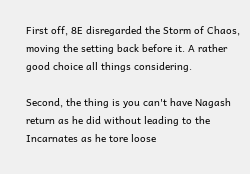First off, 8E disregarded the Storm of Chaos, moving the setting back before it. A rather good choice all things considering.

Second, the thing is you can't have Nagash return as he did without leading to the Incarnates as he tore loose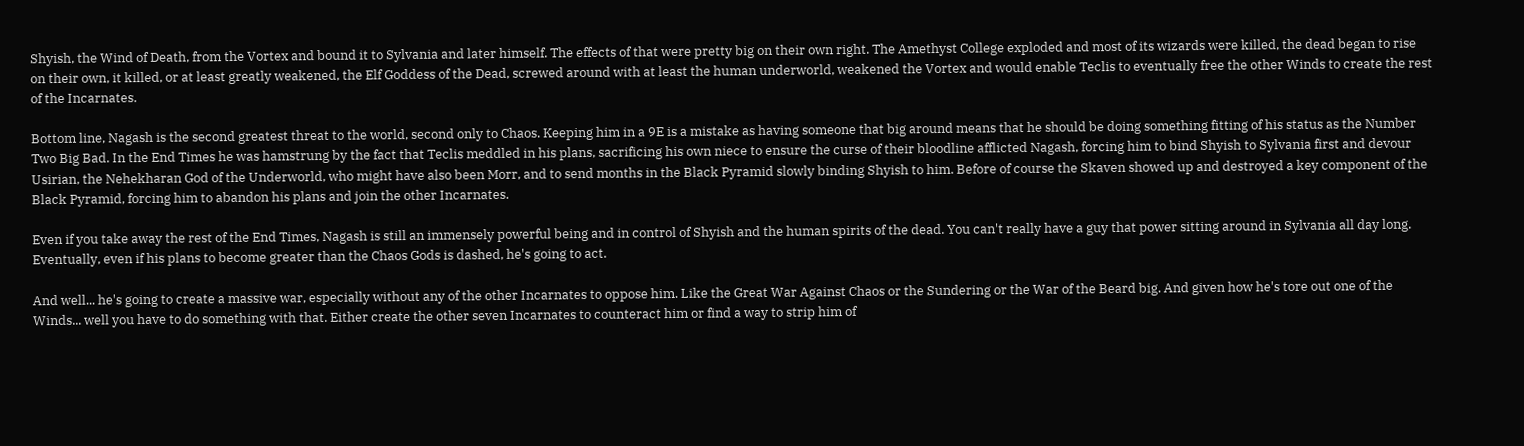Shyish, the Wind of Death, from the Vortex and bound it to Sylvania and later himself. The effects of that were pretty big on their own right. The Amethyst College exploded and most of its wizards were killed, the dead began to rise on their own, it killed, or at least greatly weakened, the Elf Goddess of the Dead, screwed around with at least the human underworld, weakened the Vortex and would enable Teclis to eventually free the other Winds to create the rest of the Incarnates.

Bottom line, Nagash is the second greatest threat to the world, second only to Chaos. Keeping him in a 9E is a mistake as having someone that big around means that he should be doing something fitting of his status as the Number Two Big Bad. In the End Times he was hamstrung by the fact that Teclis meddled in his plans, sacrificing his own niece to ensure the curse of their bloodline afflicted Nagash, forcing him to bind Shyish to Sylvania first and devour Usirian, the Nehekharan God of the Underworld, who might have also been Morr, and to send months in the Black Pyramid slowly binding Shyish to him. Before of course the Skaven showed up and destroyed a key component of the Black Pyramid, forcing him to abandon his plans and join the other Incarnates.

Even if you take away the rest of the End Times, Nagash is still an immensely powerful being and in control of Shyish and the human spirits of the dead. You can't really have a guy that power sitting around in Sylvania all day long. Eventually, even if his plans to become greater than the Chaos Gods is dashed, he's going to act.

And well... he's going to create a massive war, especially without any of the other Incarnates to oppose him. Like the Great War Against Chaos or the Sundering or the War of the Beard big. And given how he's tore out one of the Winds... well you have to do something with that. Either create the other seven Incarnates to counteract him or find a way to strip him of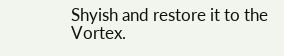Shyish and restore it to the Vortex.